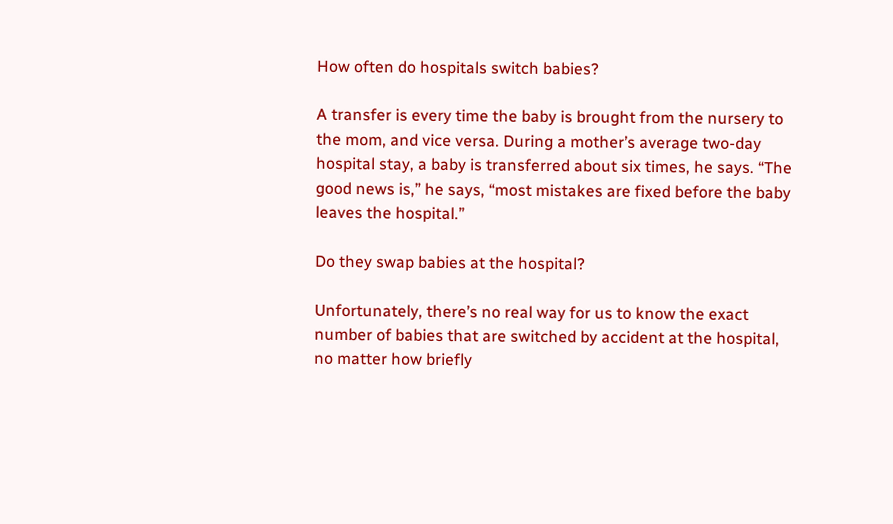How often do hospitals switch babies?

A transfer is every time the baby is brought from the nursery to the mom, and vice versa. During a mother’s average two-day hospital stay, a baby is transferred about six times, he says. “The good news is,” he says, “most mistakes are fixed before the baby leaves the hospital.”

Do they swap babies at the hospital?

Unfortunately, there’s no real way for us to know the exact number of babies that are switched by accident at the hospital, no matter how briefly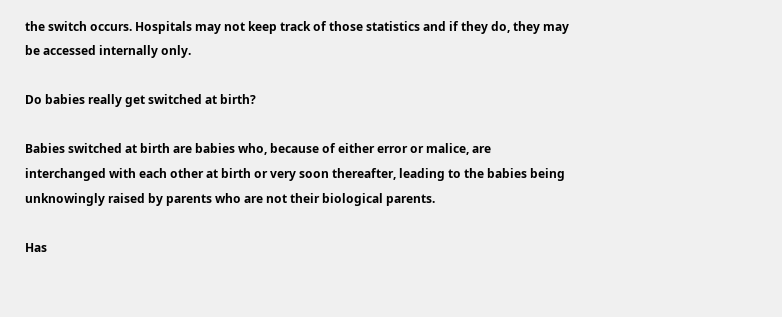the switch occurs. Hospitals may not keep track of those statistics and if they do, they may be accessed internally only.

Do babies really get switched at birth?

Babies switched at birth are babies who, because of either error or malice, are interchanged with each other at birth or very soon thereafter, leading to the babies being unknowingly raised by parents who are not their biological parents.

Has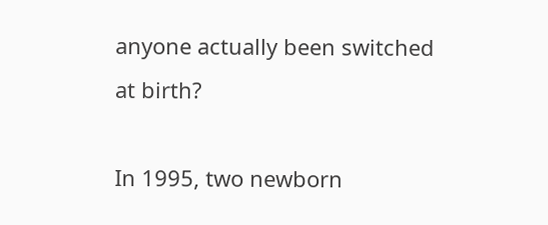anyone actually been switched at birth?

In 1995, two newborn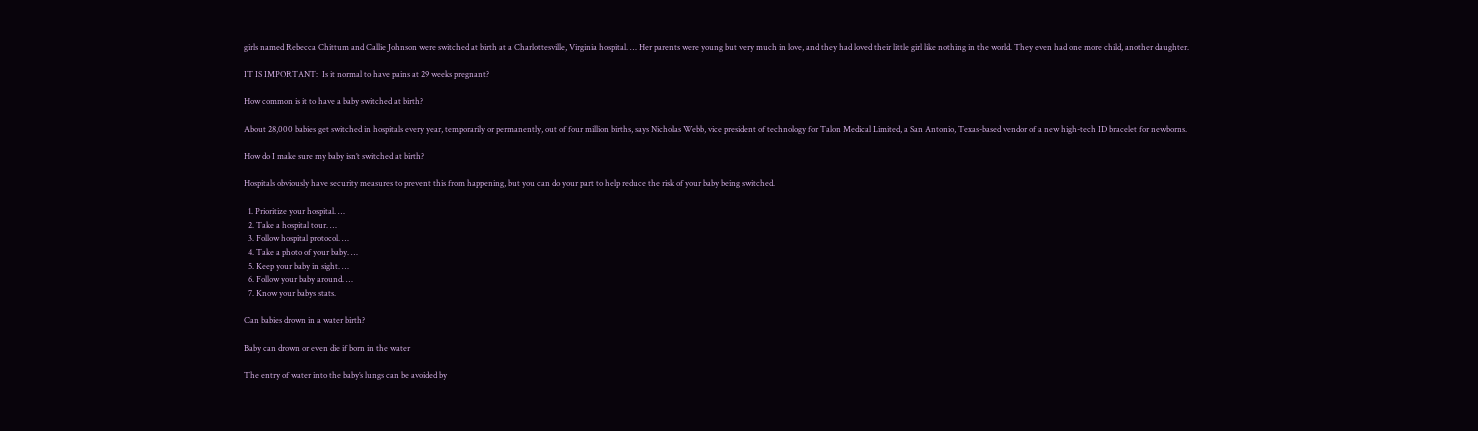girls named Rebecca Chittum and Callie Johnson were switched at birth at a Charlottesville, Virginia hospital. … Her parents were young but very much in love, and they had loved their little girl like nothing in the world. They even had one more child, another daughter.

IT IS IMPORTANT:  Is it normal to have pains at 29 weeks pregnant?

How common is it to have a baby switched at birth?

About 28,000 babies get switched in hospitals every year, temporarily or permanently, out of four million births, says Nicholas Webb, vice president of technology for Talon Medical Limited, a San Antonio, Texas-based vendor of a new high-tech ID bracelet for newborns.

How do I make sure my baby isn’t switched at birth?

Hospitals obviously have security measures to prevent this from happening, but you can do your part to help reduce the risk of your baby being switched.

  1. Prioritize your hospital. …
  2. Take a hospital tour. …
  3. Follow hospital protocol. …
  4. Take a photo of your baby. …
  5. Keep your baby in sight. …
  6. Follow your baby around. …
  7. Know your babys stats.

Can babies drown in a water birth?

Baby can drown or even die if born in the water

The entry of water into the baby’s lungs can be avoided by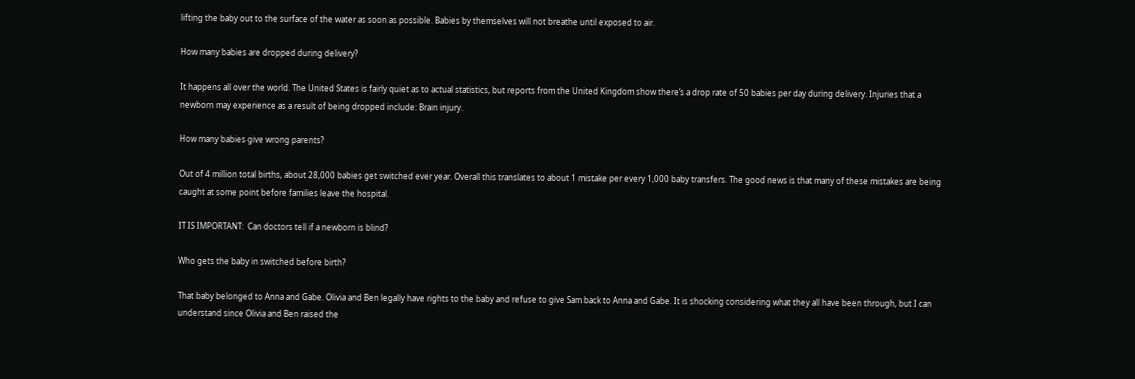lifting the baby out to the surface of the water as soon as possible. Babies by themselves will not breathe until exposed to air.

How many babies are dropped during delivery?

It happens all over the world. The United States is fairly quiet as to actual statistics, but reports from the United Kingdom show there’s a drop rate of 50 babies per day during delivery. Injuries that a newborn may experience as a result of being dropped include: Brain injury.

How many babies give wrong parents?

Out of 4 million total births, about 28,000 babies get switched ever year. Overall this translates to about 1 mistake per every 1,000 baby transfers. The good news is that many of these mistakes are being caught at some point before families leave the hospital.

IT IS IMPORTANT:  Can doctors tell if a newborn is blind?

Who gets the baby in switched before birth?

That baby belonged to Anna and Gabe. Olivia and Ben legally have rights to the baby and refuse to give Sam back to Anna and Gabe. It is shocking considering what they all have been through, but I can understand since Olivia and Ben raised the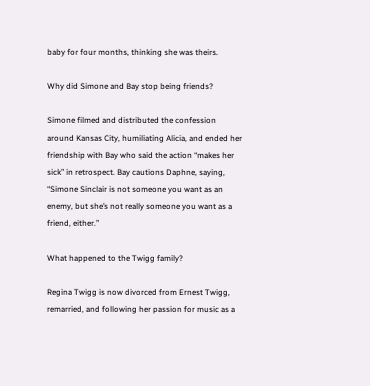baby for four months, thinking she was theirs.

Why did Simone and Bay stop being friends?

Simone filmed and distributed the confession around Kansas City, humiliating Alicia, and ended her friendship with Bay who said the action “makes her sick” in retrospect. Bay cautions Daphne, saying, “Simone Sinclair is not someone you want as an enemy, but she’s not really someone you want as a friend, either.”

What happened to the Twigg family?

Regina Twigg is now divorced from Ernest Twigg, remarried, and following her passion for music as a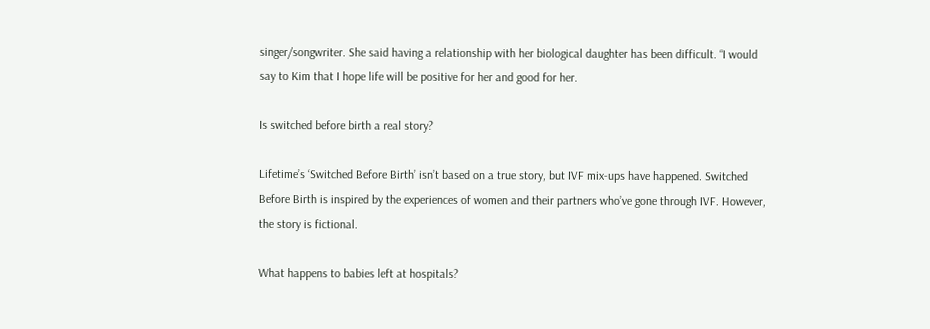singer/songwriter. She said having a relationship with her biological daughter has been difficult. “I would say to Kim that I hope life will be positive for her and good for her.

Is switched before birth a real story?

Lifetime’s ‘Switched Before Birth’ isn’t based on a true story, but IVF mix-ups have happened. Switched Before Birth is inspired by the experiences of women and their partners who’ve gone through IVF. However, the story is fictional.

What happens to babies left at hospitals?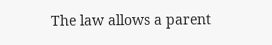The law allows a parent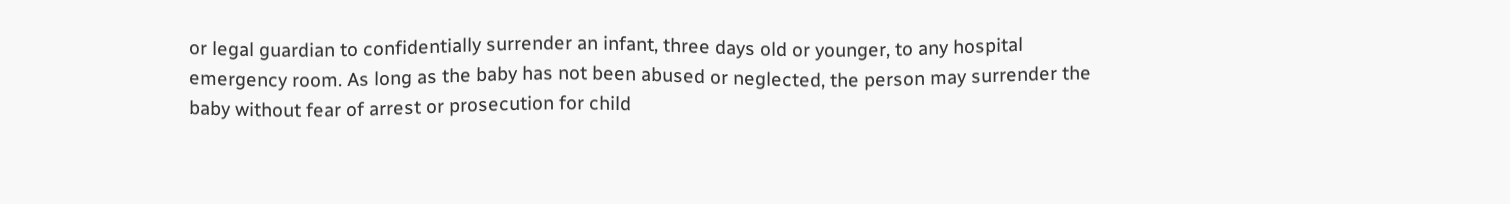or legal guardian to confidentially surrender an infant, three days old or younger, to any hospital emergency room. As long as the baby has not been abused or neglected, the person may surrender the baby without fear of arrest or prosecution for child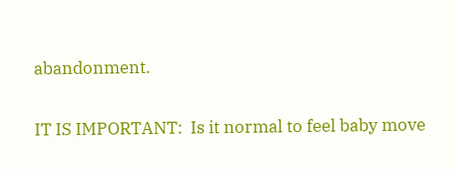abandonment.

IT IS IMPORTANT:  Is it normal to feel baby move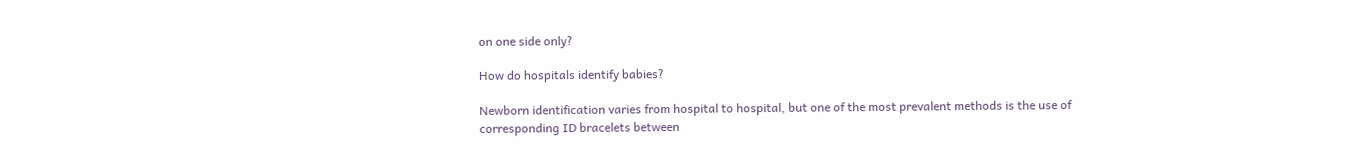on one side only?

How do hospitals identify babies?

Newborn identification varies from hospital to hospital, but one of the most prevalent methods is the use of corresponding ID bracelets between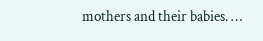mothers and their babies. …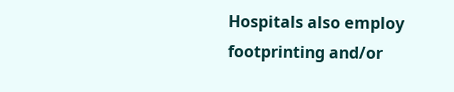Hospitals also employ footprinting and/or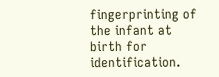fingerprinting of the infant at birth for identification.